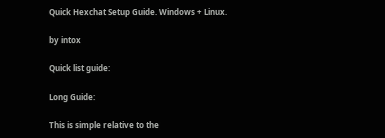Quick Hexchat Setup Guide. Windows + Linux.

by intox

Quick list guide:

Long Guide:

This is simple relative to the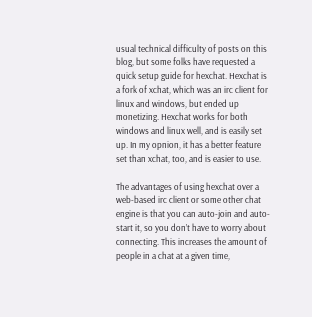usual technical difficulty of posts on this blog, but some folks have requested a quick setup guide for hexchat. Hexchat is a fork of xchat, which was an irc client for linux and windows, but ended up monetizing. Hexchat works for both windows and linux well, and is easily set up. In my opnion, it has a better feature set than xchat, too, and is easier to use.

The advantages of using hexchat over a web-based irc client or some other chat engine is that you can auto-join and auto-start it, so you don’t have to worry about connecting. This increases the amount of people in a chat at a given time,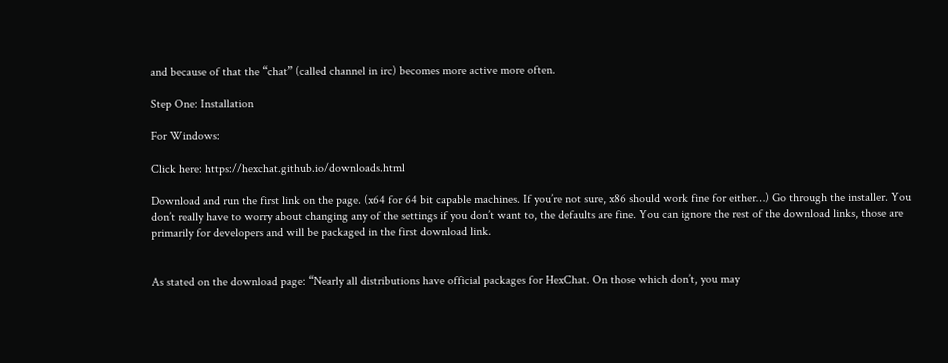and because of that the “chat” (called channel in irc) becomes more active more often.

Step One: Installation

For Windows:

Click here: https://hexchat.github.io/downloads.html

Download and run the first link on the page. (x64 for 64 bit capable machines. If you’re not sure, x86 should work fine for either…) Go through the installer. You don’t really have to worry about changing any of the settings if you don’t want to, the defaults are fine. You can ignore the rest of the download links, those are primarily for developers and will be packaged in the first download link.


As stated on the download page: “Nearly all distributions have official packages for HexChat. On those which don’t, you may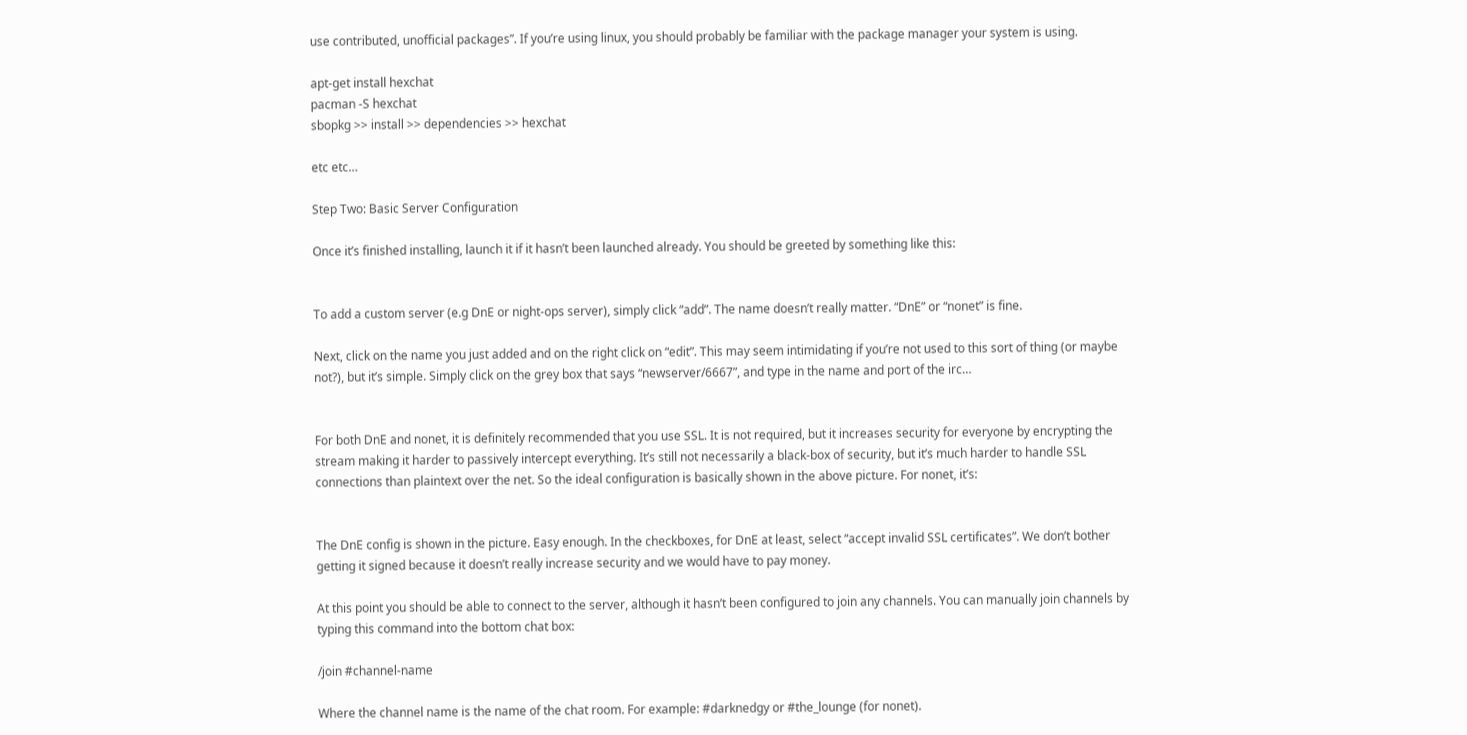use contributed, unofficial packages”. If you’re using linux, you should probably be familiar with the package manager your system is using.

apt-get install hexchat
pacman -S hexchat
sbopkg >> install >> dependencies >> hexchat

etc etc…

Step Two: Basic Server Configuration

Once it’s finished installing, launch it if it hasn’t been launched already. You should be greeted by something like this:


To add a custom server (e.g DnE or night-ops server), simply click “add”. The name doesn’t really matter. “DnE” or “nonet” is fine.

Next, click on the name you just added and on the right click on “edit”. This may seem intimidating if you’re not used to this sort of thing (or maybe not?), but it’s simple. Simply click on the grey box that says “newserver/6667”, and type in the name and port of the irc…


For both DnE and nonet, it is definitely recommended that you use SSL. It is not required, but it increases security for everyone by encrypting the stream making it harder to passively intercept everything. It’s still not necessarily a black-box of security, but it’s much harder to handle SSL connections than plaintext over the net. So the ideal configuration is basically shown in the above picture. For nonet, it’s:


The DnE config is shown in the picture. Easy enough. In the checkboxes, for DnE at least, select “accept invalid SSL certificates”. We don’t bother getting it signed because it doesn’t really increase security and we would have to pay money.

At this point you should be able to connect to the server, although it hasn’t been configured to join any channels. You can manually join channels by typing this command into the bottom chat box:

/join #channel-name

Where the channel name is the name of the chat room. For example: #darknedgy or #the_lounge (for nonet).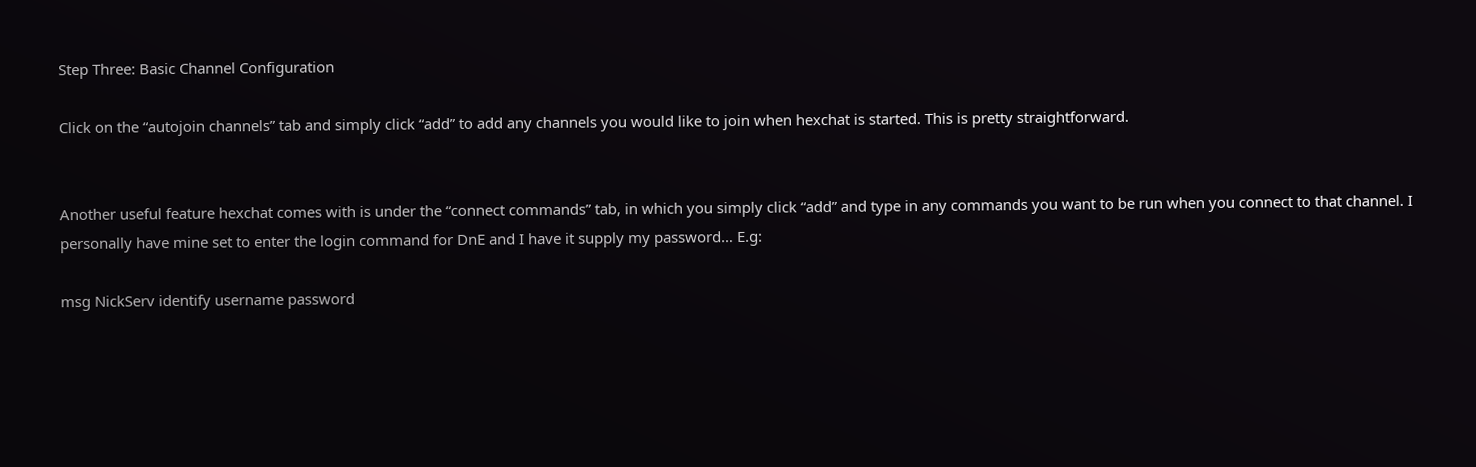Step Three: Basic Channel Configuration

Click on the “autojoin channels” tab and simply click “add” to add any channels you would like to join when hexchat is started. This is pretty straightforward.


Another useful feature hexchat comes with is under the “connect commands” tab, in which you simply click “add” and type in any commands you want to be run when you connect to that channel. I personally have mine set to enter the login command for DnE and I have it supply my password… E.g:

msg NickServ identify username password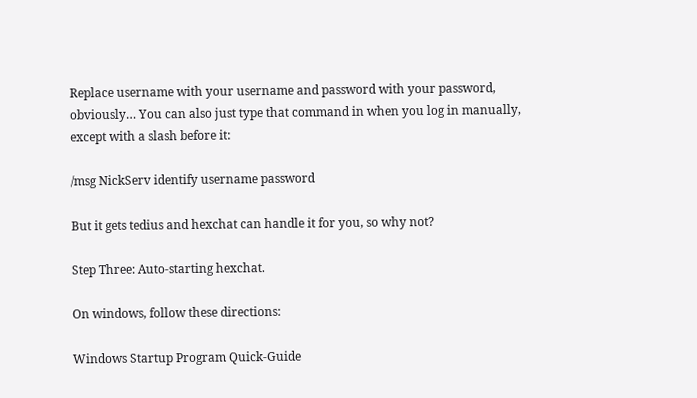Replace username with your username and password with your password, obviously… You can also just type that command in when you log in manually, except with a slash before it:

/msg NickServ identify username password

But it gets tedius and hexchat can handle it for you, so why not?

Step Three: Auto-starting hexchat.

On windows, follow these directions:

Windows Startup Program Quick-Guide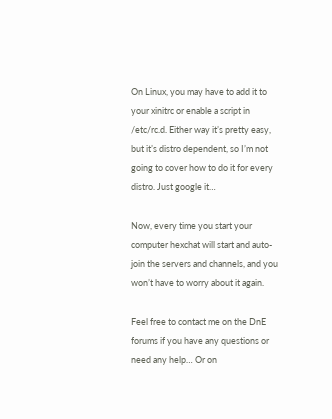On Linux, you may have to add it to your xinitrc or enable a script in /etc/rc.d. Either way it’s pretty easy, but it’s distro dependent, so I’m not going to cover how to do it for every distro. Just google it…

Now, every time you start your computer hexchat will start and auto-join the servers and channels, and you won’t have to worry about it again.

Feel free to contact me on the DnE forums if you have any questions or need any help… Or on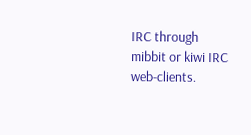IRC through mibbit or kiwi IRC web-clients.